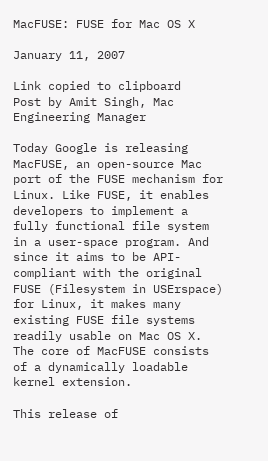MacFUSE: FUSE for Mac OS X

January 11, 2007

Link copied to clipboard
Post by Amit Singh, Mac Engineering Manager

Today Google is releasing MacFUSE, an open-source Mac port of the FUSE mechanism for Linux. Like FUSE, it enables developers to implement a fully functional file system in a user-space program. And since it aims to be API-compliant with the original FUSE (Filesystem in USErspace) for Linux, it makes many existing FUSE file systems readily usable on Mac OS X. The core of MacFUSE consists of a dynamically loadable kernel extension.

This release of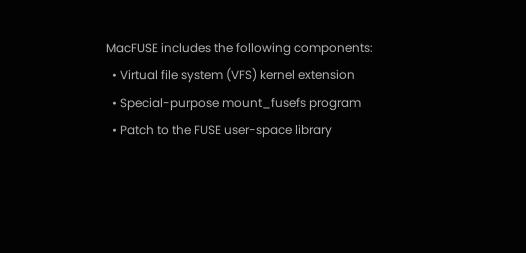MacFUSE includes the following components:
  • Virtual file system (VFS) kernel extension
  • Special-purpose mount_fusefs program
  • Patch to the FUSE user-space library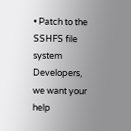• Patch to the SSHFS file system
Developers, we want your help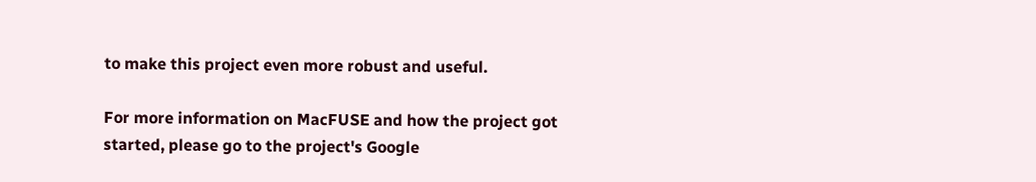to make this project even more robust and useful.

For more information on MacFUSE and how the project got started, please go to the project's Google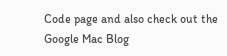Code page and also check out the Google Mac Blog